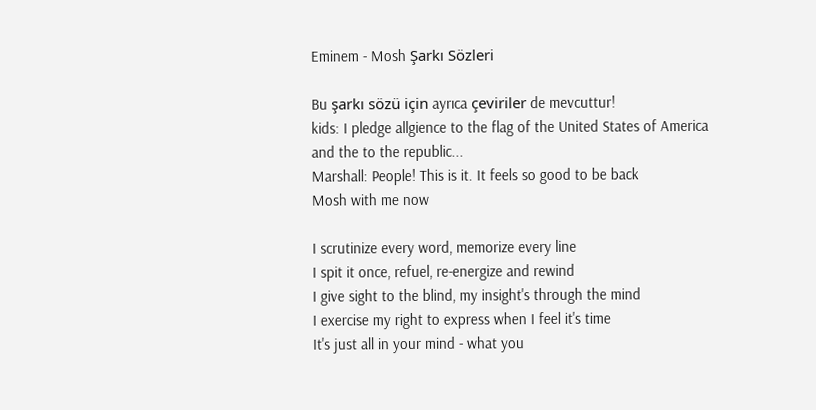Eminem - Mosh Şarkı Sözleri

Bu şarkı sözü için ayrıca çeviriler de mevcuttur!
kids: I pledge allgience to the flag of the United States of America
and the to the republic...
Marshall: People! This is it. It feels so good to be back
Mosh with me now

I scrutinize every word, memorize every line
I spit it once, refuel, re-energize and rewind
I give sight to the blind, my insight's through the mind
I exercise my right to express when I feel it's time
It's just all in your mind - what you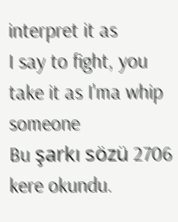interpret it as
I say to fight, you take it as I'ma whip someone
Bu şarkı sözü 2706 kere okundu.